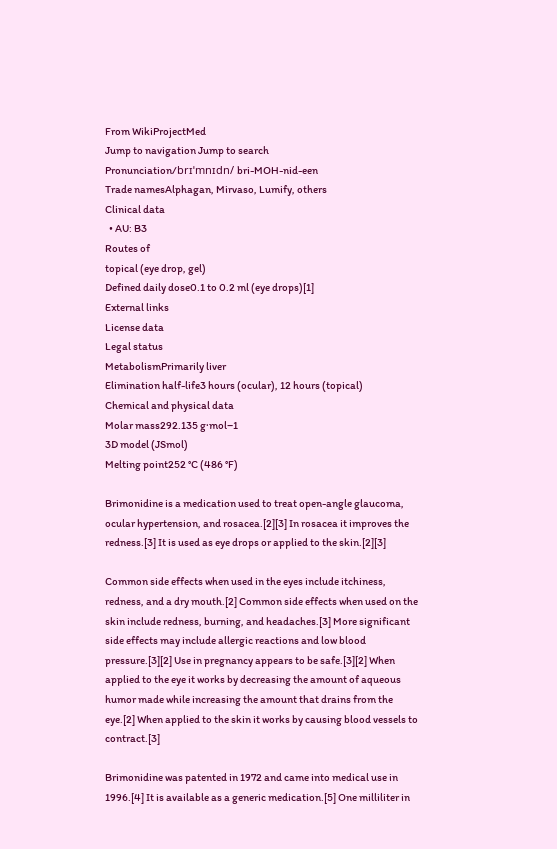From WikiProjectMed
Jump to navigation Jump to search
Pronunciation/brɪˈmnɪdn/ bri-MOH-nid-een
Trade namesAlphagan, Mirvaso, Lumify, others
Clinical data
  • AU: B3
Routes of
topical (eye drop, gel)
Defined daily dose0.1 to 0.2 ml (eye drops)[1]
External links
License data
Legal status
MetabolismPrimarily liver
Elimination half-life3 hours (ocular), 12 hours (topical)
Chemical and physical data
Molar mass292.135 g·mol−1
3D model (JSmol)
Melting point252 °C (486 °F)

Brimonidine is a medication used to treat open-angle glaucoma, ocular hypertension, and rosacea.[2][3] In rosacea it improves the redness.[3] It is used as eye drops or applied to the skin.[2][3]

Common side effects when used in the eyes include itchiness, redness, and a dry mouth.[2] Common side effects when used on the skin include redness, burning, and headaches.[3] More significant side effects may include allergic reactions and low blood pressure.[3][2] Use in pregnancy appears to be safe.[3][2] When applied to the eye it works by decreasing the amount of aqueous humor made while increasing the amount that drains from the eye.[2] When applied to the skin it works by causing blood vessels to contract.[3]

Brimonidine was patented in 1972 and came into medical use in 1996.[4] It is available as a generic medication.[5] One milliliter in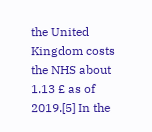the United Kingdom costs the NHS about 1.13 £ as of 2019.[5] In the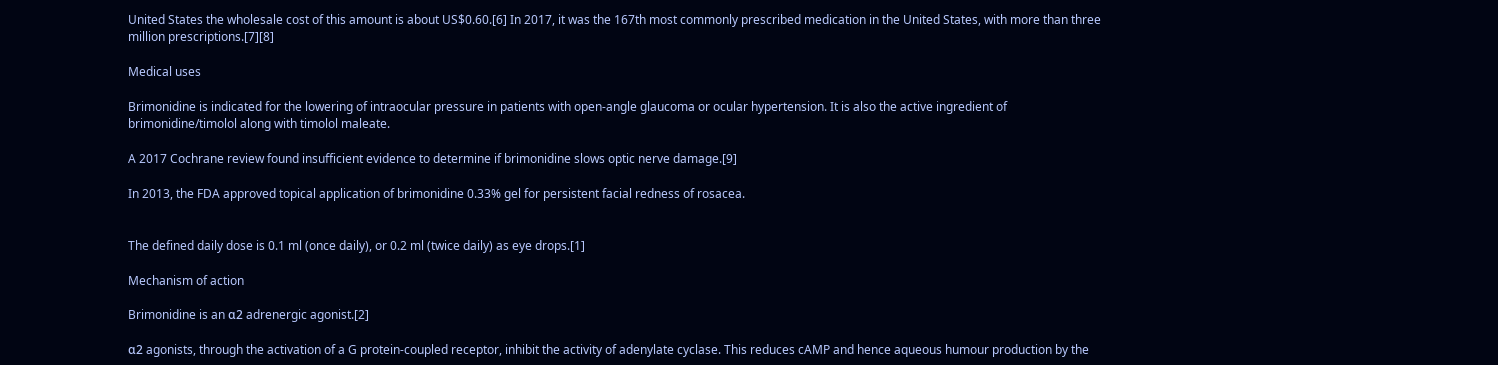United States the wholesale cost of this amount is about US$0.60.[6] In 2017, it was the 167th most commonly prescribed medication in the United States, with more than three million prescriptions.[7][8]

Medical uses

Brimonidine is indicated for the lowering of intraocular pressure in patients with open-angle glaucoma or ocular hypertension. It is also the active ingredient of brimonidine/timolol along with timolol maleate.

A 2017 Cochrane review found insufficient evidence to determine if brimonidine slows optic nerve damage.[9]

In 2013, the FDA approved topical application of brimonidine 0.33% gel for persistent facial redness of rosacea.


The defined daily dose is 0.1 ml (once daily), or 0.2 ml (twice daily) as eye drops.[1]

Mechanism of action

Brimonidine is an α2 adrenergic agonist.[2]

α2 agonists, through the activation of a G protein-coupled receptor, inhibit the activity of adenylate cyclase. This reduces cAMP and hence aqueous humour production by the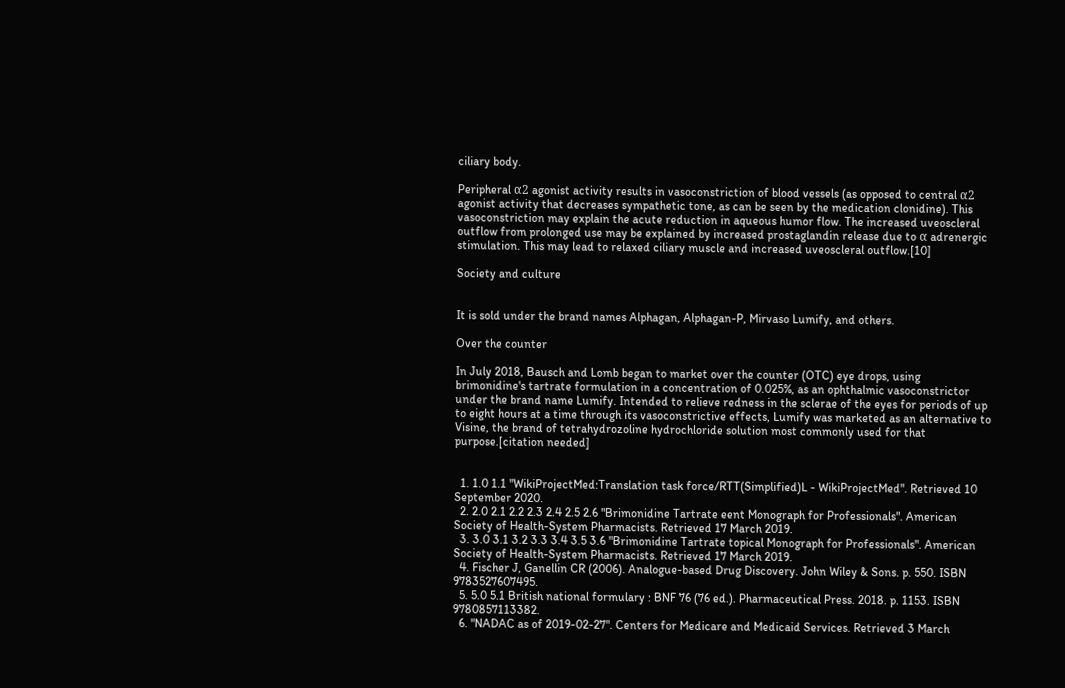ciliary body.

Peripheral α2 agonist activity results in vasoconstriction of blood vessels (as opposed to central α2 agonist activity that decreases sympathetic tone, as can be seen by the medication clonidine). This vasoconstriction may explain the acute reduction in aqueous humor flow. The increased uveoscleral outflow from prolonged use may be explained by increased prostaglandin release due to α adrenergic stimulation. This may lead to relaxed ciliary muscle and increased uveoscleral outflow.[10]

Society and culture


It is sold under the brand names Alphagan, Alphagan-P, Mirvaso Lumify, and others.

Over the counter

In July 2018, Bausch and Lomb began to market over the counter (OTC) eye drops, using brimonidine's tartrate formulation in a concentration of 0.025%, as an ophthalmic vasoconstrictor under the brand name Lumify. Intended to relieve redness in the sclerae of the eyes for periods of up to eight hours at a time through its vasoconstrictive effects, Lumify was marketed as an alternative to Visine, the brand of tetrahydrozoline hydrochloride solution most commonly used for that purpose.[citation needed]


  1. 1.0 1.1 "WikiProjectMed:Translation task force/RTT(Simplified)L - WikiProjectMed". Retrieved 10 September 2020.
  2. 2.0 2.1 2.2 2.3 2.4 2.5 2.6 "Brimonidine Tartrate eent Monograph for Professionals". American Society of Health-System Pharmacists. Retrieved 17 March 2019.
  3. 3.0 3.1 3.2 3.3 3.4 3.5 3.6 "Brimonidine Tartrate topical Monograph for Professionals". American Society of Health-System Pharmacists. Retrieved 17 March 2019.
  4. Fischer J, Ganellin CR (2006). Analogue-based Drug Discovery. John Wiley & Sons. p. 550. ISBN 9783527607495.
  5. 5.0 5.1 British national formulary : BNF 76 (76 ed.). Pharmaceutical Press. 2018. p. 1153. ISBN 9780857113382.
  6. "NADAC as of 2019-02-27". Centers for Medicare and Medicaid Services. Retrieved 3 March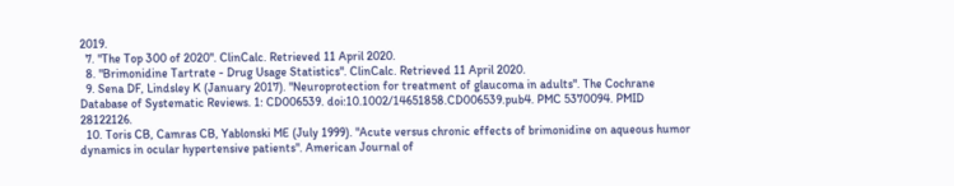2019.
  7. "The Top 300 of 2020". ClinCalc. Retrieved 11 April 2020.
  8. "Brimonidine Tartrate - Drug Usage Statistics". ClinCalc. Retrieved 11 April 2020.
  9. Sena DF, Lindsley K (January 2017). "Neuroprotection for treatment of glaucoma in adults". The Cochrane Database of Systematic Reviews. 1: CD006539. doi:10.1002/14651858.CD006539.pub4. PMC 5370094. PMID 28122126.
  10. Toris CB, Camras CB, Yablonski ME (July 1999). "Acute versus chronic effects of brimonidine on aqueous humor dynamics in ocular hypertensive patients". American Journal of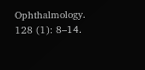Ophthalmology. 128 (1): 8–14.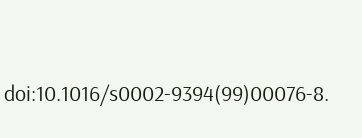doi:10.1016/s0002-9394(99)00076-8.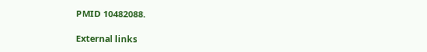PMID 10482088.

External links